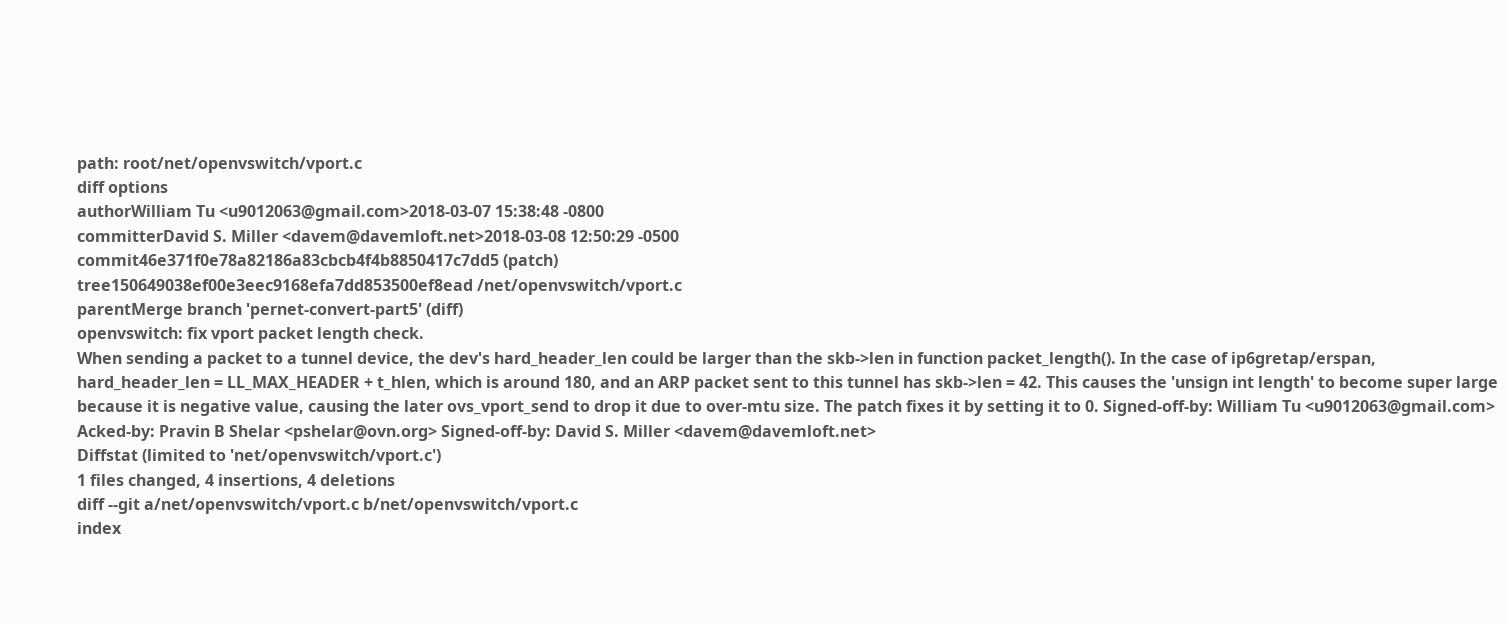path: root/net/openvswitch/vport.c
diff options
authorWilliam Tu <u9012063@gmail.com>2018-03-07 15:38:48 -0800
committerDavid S. Miller <davem@davemloft.net>2018-03-08 12:50:29 -0500
commit46e371f0e78a82186a83cbcb4f4b8850417c7dd5 (patch)
tree150649038ef00e3eec9168efa7dd853500ef8ead /net/openvswitch/vport.c
parentMerge branch 'pernet-convert-part5' (diff)
openvswitch: fix vport packet length check.
When sending a packet to a tunnel device, the dev's hard_header_len could be larger than the skb->len in function packet_length(). In the case of ip6gretap/erspan, hard_header_len = LL_MAX_HEADER + t_hlen, which is around 180, and an ARP packet sent to this tunnel has skb->len = 42. This causes the 'unsign int length' to become super large because it is negative value, causing the later ovs_vport_send to drop it due to over-mtu size. The patch fixes it by setting it to 0. Signed-off-by: William Tu <u9012063@gmail.com> Acked-by: Pravin B Shelar <pshelar@ovn.org> Signed-off-by: David S. Miller <davem@davemloft.net>
Diffstat (limited to 'net/openvswitch/vport.c')
1 files changed, 4 insertions, 4 deletions
diff --git a/net/openvswitch/vport.c b/net/openvswitch/vport.c
index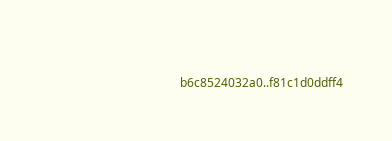b6c8524032a0..f81c1d0ddff4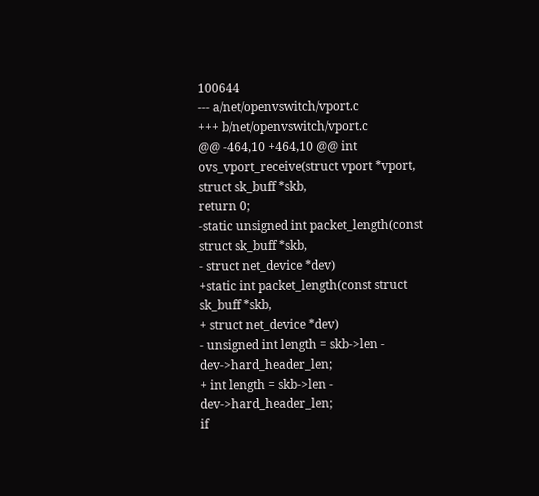100644
--- a/net/openvswitch/vport.c
+++ b/net/openvswitch/vport.c
@@ -464,10 +464,10 @@ int ovs_vport_receive(struct vport *vport, struct sk_buff *skb,
return 0;
-static unsigned int packet_length(const struct sk_buff *skb,
- struct net_device *dev)
+static int packet_length(const struct sk_buff *skb,
+ struct net_device *dev)
- unsigned int length = skb->len - dev->hard_header_len;
+ int length = skb->len - dev->hard_header_len;
if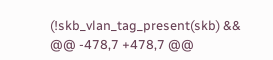(!skb_vlan_tag_present(skb) &&
@@ -478,7 +478,7 @@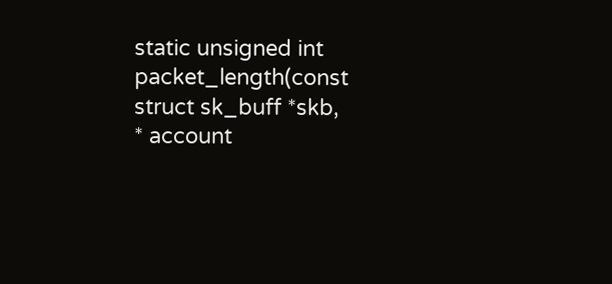static unsigned int packet_length(const struct sk_buff *skb,
* account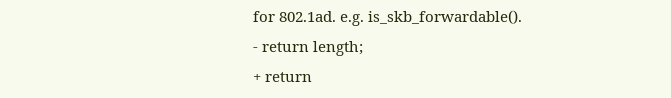for 802.1ad. e.g. is_skb_forwardable().
- return length;
+ return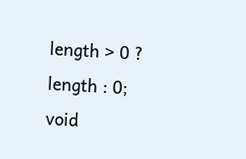length > 0 ? length : 0;
void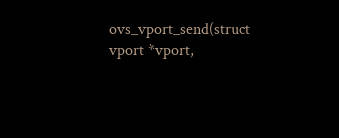ovs_vport_send(struct vport *vport,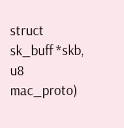struct sk_buff *skb, u8 mac_proto)